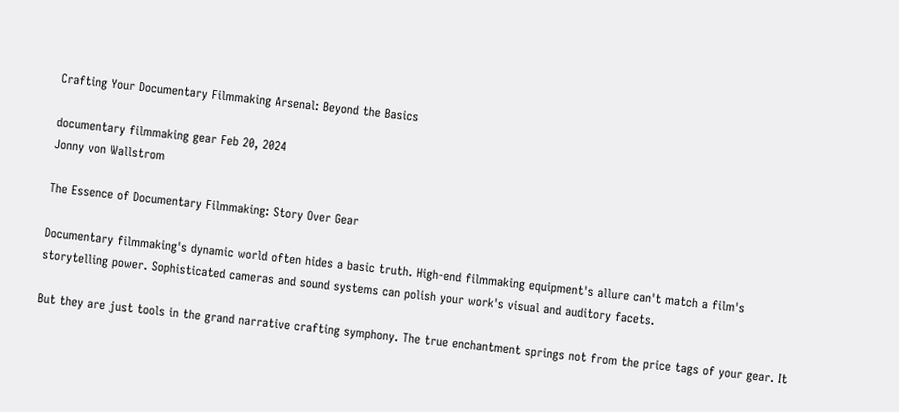Crafting Your Documentary Filmmaking Arsenal: Beyond the Basics

documentary filmmaking gear Feb 20, 2024
Jonny von Wallstrom

The Essence of Documentary Filmmaking: Story Over Gear

Documentary filmmaking's dynamic world often hides a basic truth. High-end filmmaking equipment's allure can't match a film's storytelling power. Sophisticated cameras and sound systems can polish your work's visual and auditory facets.

But they are just tools in the grand narrative crafting symphony. The true enchantment springs not from the price tags of your gear. It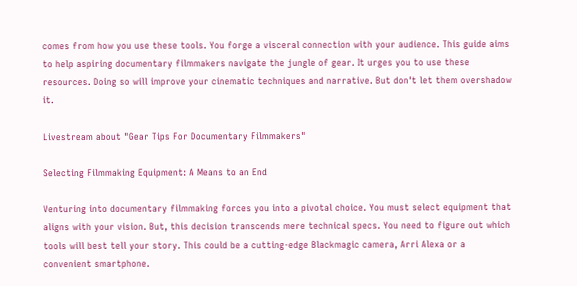comes from how you use these tools. You forge a visceral connection with your audience. This guide aims to help aspiring documentary filmmakers navigate the jungle of gear. It urges you to use these resources. Doing so will improve your cinematic techniques and narrative. But don't let them overshadow it.

Livestream about "Gear Tips For Documentary Filmmakers"

Selecting Filmmaking Equipment: A Means to an End

Venturing into documentary filmmaking forces you into a pivotal choice. You must select equipment that aligns with your vision. But, this decision transcends mere technical specs. You need to figure out which tools will best tell your story. This could be a cutting-edge Blackmagic camera, Arri Alexa or a convenient smartphone.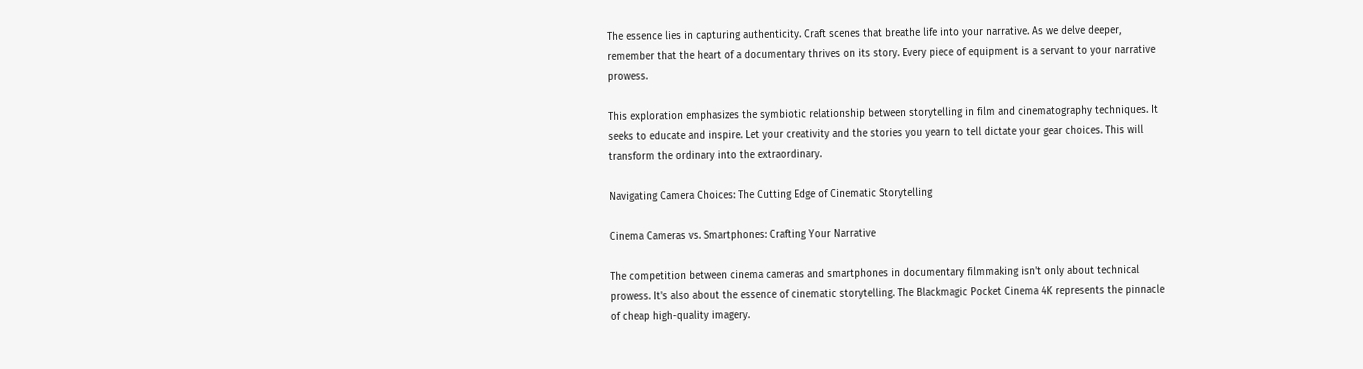The essence lies in capturing authenticity. Craft scenes that breathe life into your narrative. As we delve deeper, remember that the heart of a documentary thrives on its story. Every piece of equipment is a servant to your narrative prowess.

This exploration emphasizes the symbiotic relationship between storytelling in film and cinematography techniques. It seeks to educate and inspire. Let your creativity and the stories you yearn to tell dictate your gear choices. This will transform the ordinary into the extraordinary.

Navigating Camera Choices: The Cutting Edge of Cinematic Storytelling

Cinema Cameras vs. Smartphones: Crafting Your Narrative

The competition between cinema cameras and smartphones in documentary filmmaking isn't only about technical prowess. It's also about the essence of cinematic storytelling. The Blackmagic Pocket Cinema 4K represents the pinnacle of cheap high-quality imagery.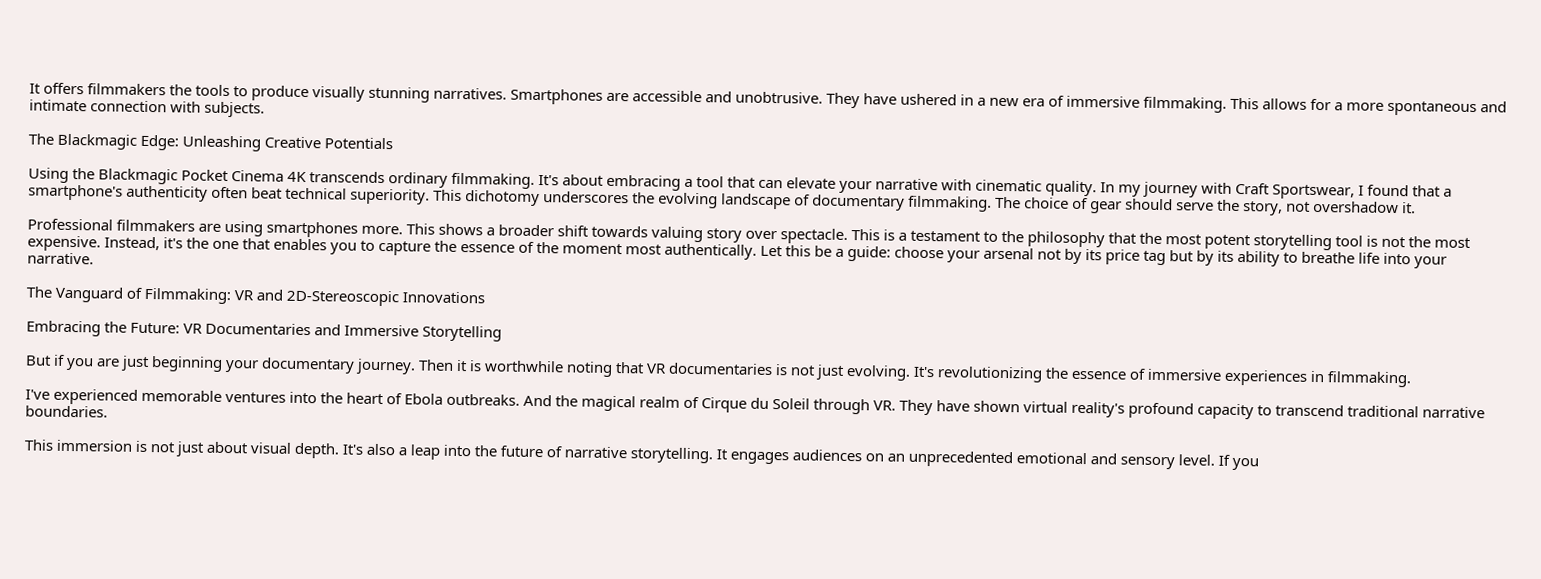It offers filmmakers the tools to produce visually stunning narratives. Smartphones are accessible and unobtrusive. They have ushered in a new era of immersive filmmaking. This allows for a more spontaneous and intimate connection with subjects.

The Blackmagic Edge: Unleashing Creative Potentials

Using the Blackmagic Pocket Cinema 4K transcends ordinary filmmaking. It's about embracing a tool that can elevate your narrative with cinematic quality. In my journey with Craft Sportswear, I found that a smartphone's authenticity often beat technical superiority. This dichotomy underscores the evolving landscape of documentary filmmaking. The choice of gear should serve the story, not overshadow it.

Professional filmmakers are using smartphones more. This shows a broader shift towards valuing story over spectacle. This is a testament to the philosophy that the most potent storytelling tool is not the most expensive. Instead, it's the one that enables you to capture the essence of the moment most authentically. Let this be a guide: choose your arsenal not by its price tag but by its ability to breathe life into your narrative.

The Vanguard of Filmmaking: VR and 2D-Stereoscopic Innovations

Embracing the Future: VR Documentaries and Immersive Storytelling

But if you are just beginning your documentary journey. Then it is worthwhile noting that VR documentaries is not just evolving. It's revolutionizing the essence of immersive experiences in filmmaking.

I've experienced memorable ventures into the heart of Ebola outbreaks. And the magical realm of Cirque du Soleil through VR. They have shown virtual reality's profound capacity to transcend traditional narrative boundaries.

This immersion is not just about visual depth. It's also a leap into the future of narrative storytelling. It engages audiences on an unprecedented emotional and sensory level. If you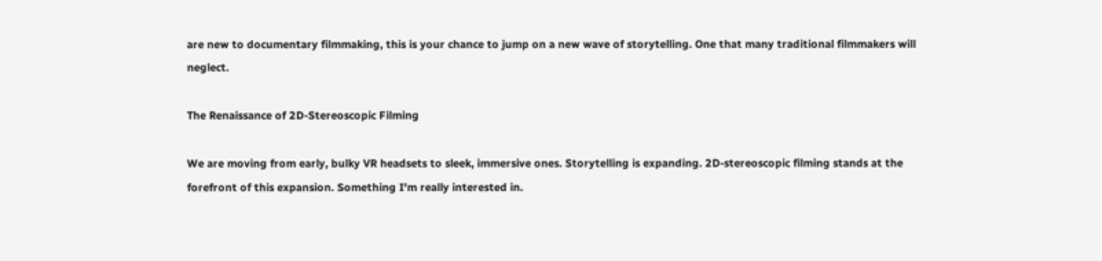are new to documentary filmmaking, this is your chance to jump on a new wave of storytelling. One that many traditional filmmakers will neglect.

The Renaissance of 2D-Stereoscopic Filming

We are moving from early, bulky VR headsets to sleek, immersive ones. Storytelling is expanding. 2D-stereoscopic filming stands at the forefront of this expansion. Something I'm really interested in.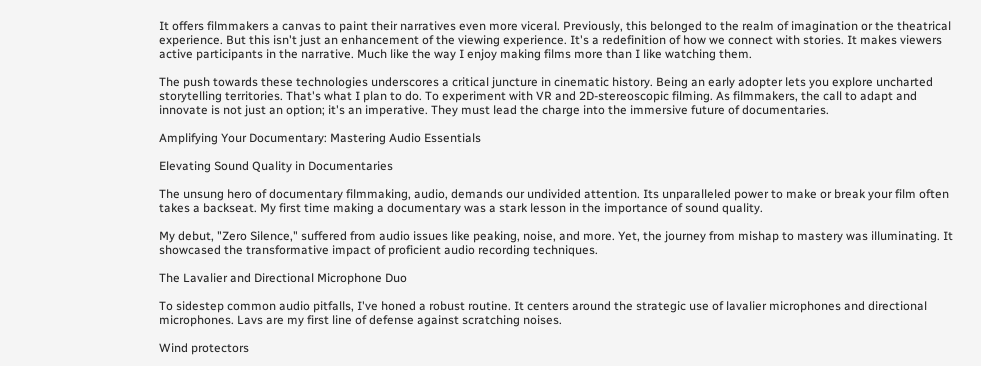It offers filmmakers a canvas to paint their narratives even more viceral. Previously, this belonged to the realm of imagination or the theatrical experience. But this isn't just an enhancement of the viewing experience. It's a redefinition of how we connect with stories. It makes viewers active participants in the narrative. Much like the way I enjoy making films more than I like watching them.

The push towards these technologies underscores a critical juncture in cinematic history. Being an early adopter lets you explore uncharted storytelling territories. That's what I plan to do. To experiment with VR and 2D-stereoscopic filming. As filmmakers, the call to adapt and innovate is not just an option; it's an imperative. They must lead the charge into the immersive future of documentaries.

Amplifying Your Documentary: Mastering Audio Essentials

Elevating Sound Quality in Documentaries

The unsung hero of documentary filmmaking, audio, demands our undivided attention. Its unparalleled power to make or break your film often takes a backseat. My first time making a documentary was a stark lesson in the importance of sound quality.

My debut, "Zero Silence," suffered from audio issues like peaking, noise, and more. Yet, the journey from mishap to mastery was illuminating. It showcased the transformative impact of proficient audio recording techniques.

The Lavalier and Directional Microphone Duo

To sidestep common audio pitfalls, I've honed a robust routine. It centers around the strategic use of lavalier microphones and directional microphones. Lavs are my first line of defense against scratching noises.

Wind protectors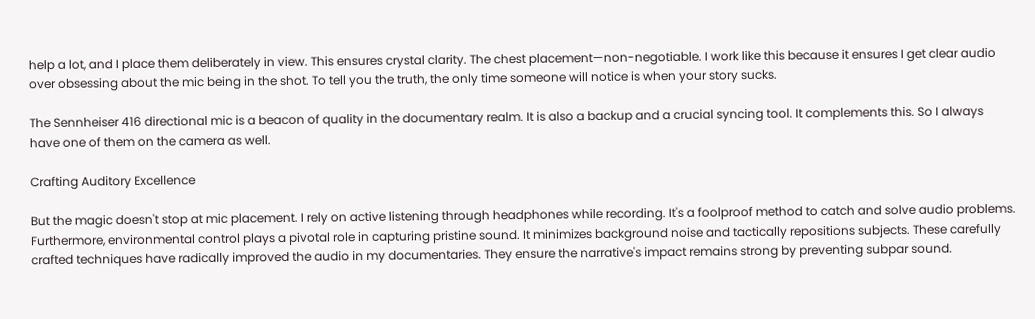help a lot, and I place them deliberately in view. This ensures crystal clarity. The chest placement—non-negotiable. I work like this because it ensures I get clear audio over obsessing about the mic being in the shot. To tell you the truth, the only time someone will notice is when your story sucks.

The Sennheiser 416 directional mic is a beacon of quality in the documentary realm. It is also a backup and a crucial syncing tool. It complements this. So I always have one of them on the camera as well.

Crafting Auditory Excellence

But the magic doesn't stop at mic placement. I rely on active listening through headphones while recording. It's a foolproof method to catch and solve audio problems. Furthermore, environmental control plays a pivotal role in capturing pristine sound. It minimizes background noise and tactically repositions subjects. These carefully crafted techniques have radically improved the audio in my documentaries. They ensure the narrative's impact remains strong by preventing subpar sound.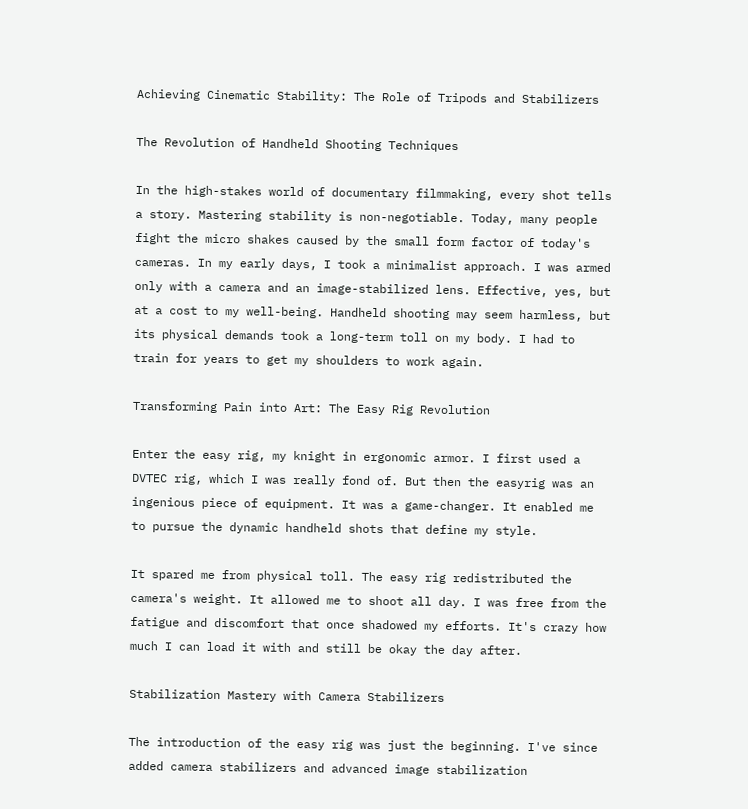Achieving Cinematic Stability: The Role of Tripods and Stabilizers

The Revolution of Handheld Shooting Techniques

In the high-stakes world of documentary filmmaking, every shot tells a story. Mastering stability is non-negotiable. Today, many people fight the micro shakes caused by the small form factor of today's cameras. In my early days, I took a minimalist approach. I was armed only with a camera and an image-stabilized lens. Effective, yes, but at a cost to my well-being. Handheld shooting may seem harmless, but its physical demands took a long-term toll on my body. I had to train for years to get my shoulders to work again.

Transforming Pain into Art: The Easy Rig Revolution

Enter the easy rig, my knight in ergonomic armor. I first used a DVTEC rig, which I was really fond of. But then the easyrig was an ingenious piece of equipment. It was a game-changer. It enabled me to pursue the dynamic handheld shots that define my style.

It spared me from physical toll. The easy rig redistributed the camera's weight. It allowed me to shoot all day. I was free from the fatigue and discomfort that once shadowed my efforts. It's crazy how much I can load it with and still be okay the day after.

Stabilization Mastery with Camera Stabilizers

The introduction of the easy rig was just the beginning. I've since added camera stabilizers and advanced image stabilization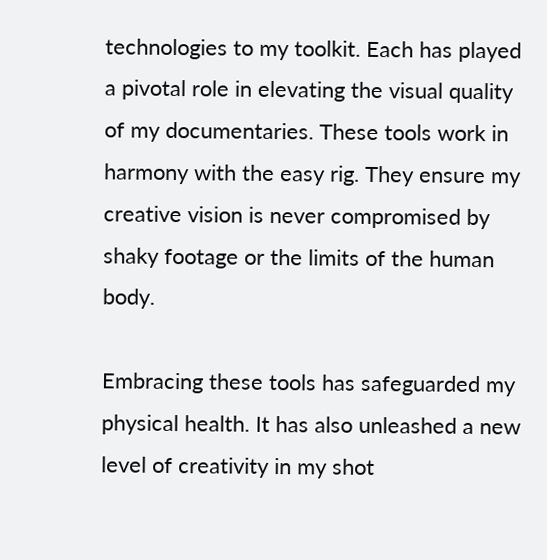technologies to my toolkit. Each has played a pivotal role in elevating the visual quality of my documentaries. These tools work in harmony with the easy rig. They ensure my creative vision is never compromised by shaky footage or the limits of the human body.

Embracing these tools has safeguarded my physical health. It has also unleashed a new level of creativity in my shot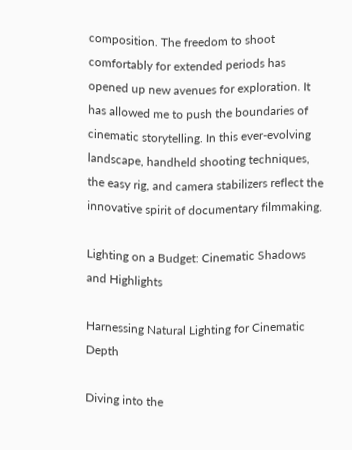composition. The freedom to shoot comfortably for extended periods has opened up new avenues for exploration. It has allowed me to push the boundaries of cinematic storytelling. In this ever-evolving landscape, handheld shooting techniques, the easy rig, and camera stabilizers reflect the innovative spirit of documentary filmmaking.

Lighting on a Budget: Cinematic Shadows and Highlights

Harnessing Natural Lighting for Cinematic Depth

Diving into the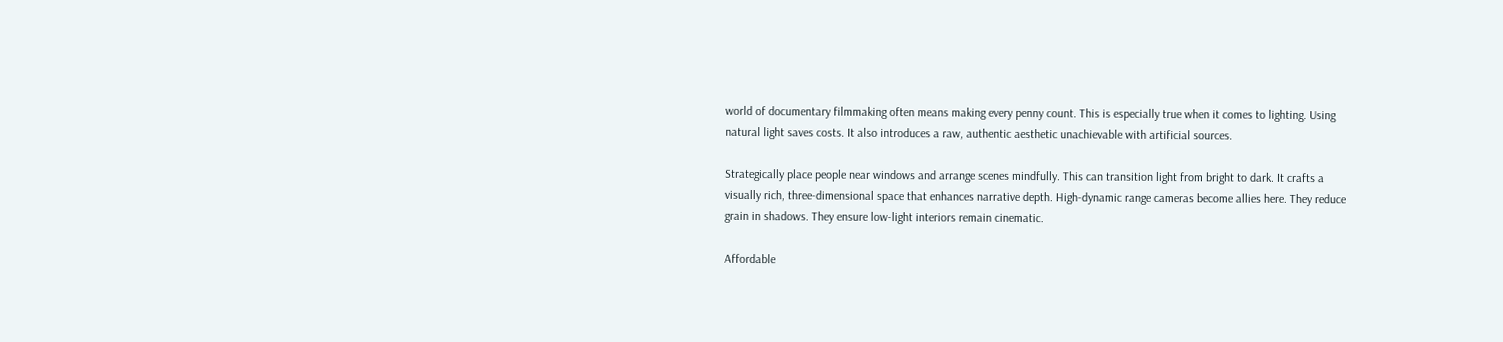world of documentary filmmaking often means making every penny count. This is especially true when it comes to lighting. Using natural light saves costs. It also introduces a raw, authentic aesthetic unachievable with artificial sources.

Strategically place people near windows and arrange scenes mindfully. This can transition light from bright to dark. It crafts a visually rich, three-dimensional space that enhances narrative depth. High-dynamic range cameras become allies here. They reduce grain in shadows. They ensure low-light interiors remain cinematic.

Affordable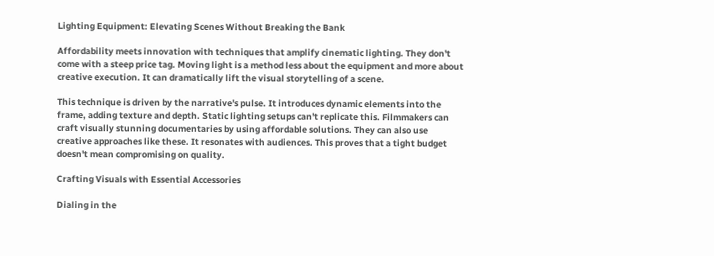Lighting Equipment: Elevating Scenes Without Breaking the Bank

Affordability meets innovation with techniques that amplify cinematic lighting. They don't come with a steep price tag. Moving light is a method less about the equipment and more about creative execution. It can dramatically lift the visual storytelling of a scene.

This technique is driven by the narrative's pulse. It introduces dynamic elements into the frame, adding texture and depth. Static lighting setups can't replicate this. Filmmakers can craft visually stunning documentaries by using affordable solutions. They can also use creative approaches like these. It resonates with audiences. This proves that a tight budget doesn't mean compromising on quality.

Crafting Visuals with Essential Accessories

Dialing in the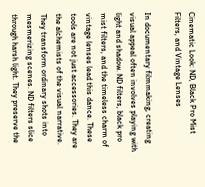Cinematic Look: ND, Black Pro Mist Filters, and Vintage Lenses

In documentary filmmaking, creating visual appeal often involves playing with light and shadow. ND filters, black pro mist filters, and the timeless charm of vintage lenses lead this dance. These tools are not just accessories. They are the alchemists of the visual narrative. They transform ordinary shots into mesmerizing scenes. ND filters slice through harsh light. They preserve the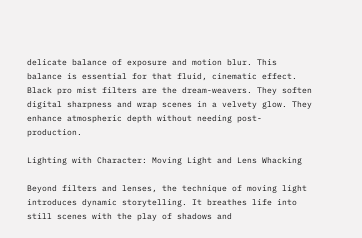delicate balance of exposure and motion blur. This balance is essential for that fluid, cinematic effect. Black pro mist filters are the dream-weavers. They soften digital sharpness and wrap scenes in a velvety glow. They enhance atmospheric depth without needing post-production.

Lighting with Character: Moving Light and Lens Whacking

Beyond filters and lenses, the technique of moving light introduces dynamic storytelling. It breathes life into still scenes with the play of shadows and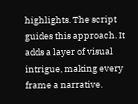highlights. The script guides this approach. It adds a layer of visual intrigue, making every frame a narrative.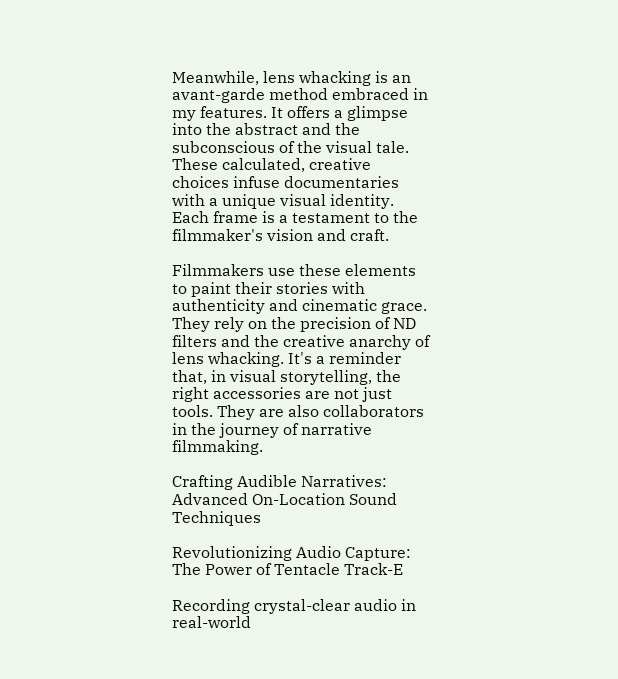Meanwhile, lens whacking is an avant-garde method embraced in my features. It offers a glimpse into the abstract and the subconscious of the visual tale. These calculated, creative choices infuse documentaries with a unique visual identity. Each frame is a testament to the filmmaker's vision and craft.

Filmmakers use these elements to paint their stories with authenticity and cinematic grace. They rely on the precision of ND filters and the creative anarchy of lens whacking. It's a reminder that, in visual storytelling, the right accessories are not just tools. They are also collaborators in the journey of narrative filmmaking.

Crafting Audible Narratives: Advanced On-Location Sound Techniques

Revolutionizing Audio Capture: The Power of Tentacle Track-E

Recording crystal-clear audio in real-world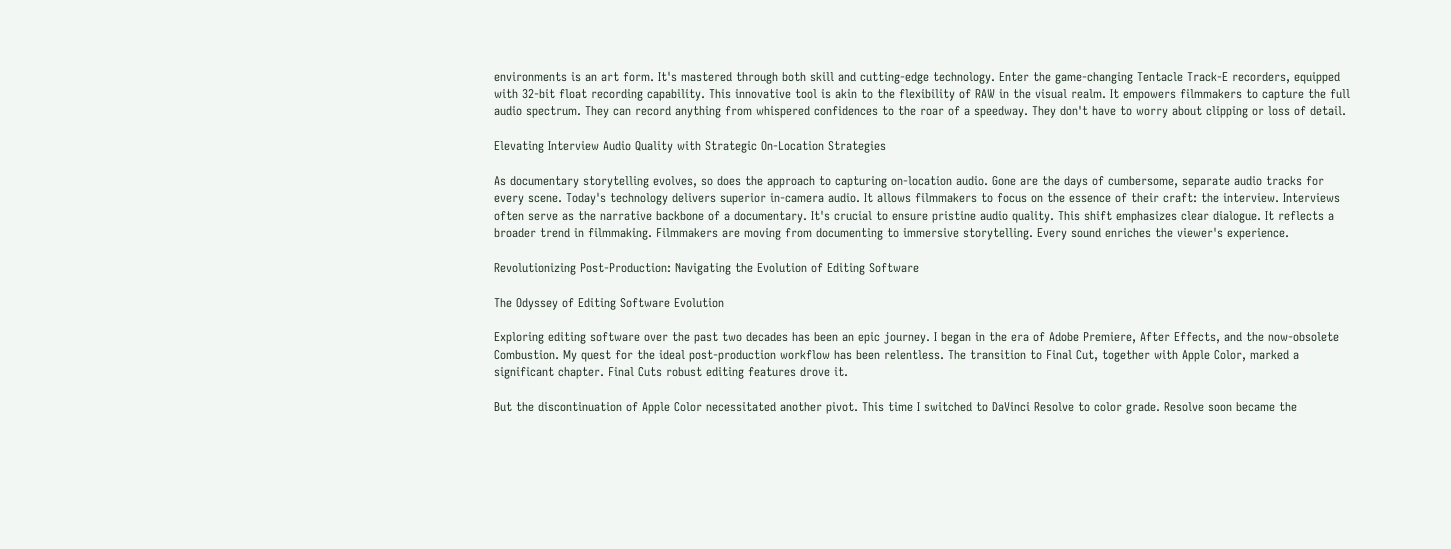environments is an art form. It's mastered through both skill and cutting-edge technology. Enter the game-changing Tentacle Track-E recorders, equipped with 32-bit float recording capability. This innovative tool is akin to the flexibility of RAW in the visual realm. It empowers filmmakers to capture the full audio spectrum. They can record anything from whispered confidences to the roar of a speedway. They don't have to worry about clipping or loss of detail.

Elevating Interview Audio Quality with Strategic On-Location Strategies

As documentary storytelling evolves, so does the approach to capturing on-location audio. Gone are the days of cumbersome, separate audio tracks for every scene. Today's technology delivers superior in-camera audio. It allows filmmakers to focus on the essence of their craft: the interview. Interviews often serve as the narrative backbone of a documentary. It's crucial to ensure pristine audio quality. This shift emphasizes clear dialogue. It reflects a broader trend in filmmaking. Filmmakers are moving from documenting to immersive storytelling. Every sound enriches the viewer's experience.

Revolutionizing Post-Production: Navigating the Evolution of Editing Software

The Odyssey of Editing Software Evolution

Exploring editing software over the past two decades has been an epic journey. I began in the era of Adobe Premiere, After Effects, and the now-obsolete Combustion. My quest for the ideal post-production workflow has been relentless. The transition to Final Cut, together with Apple Color, marked a significant chapter. Final Cuts robust editing features drove it.

But the discontinuation of Apple Color necessitated another pivot. This time I switched to DaVinci Resolve to color grade. Resolve soon became the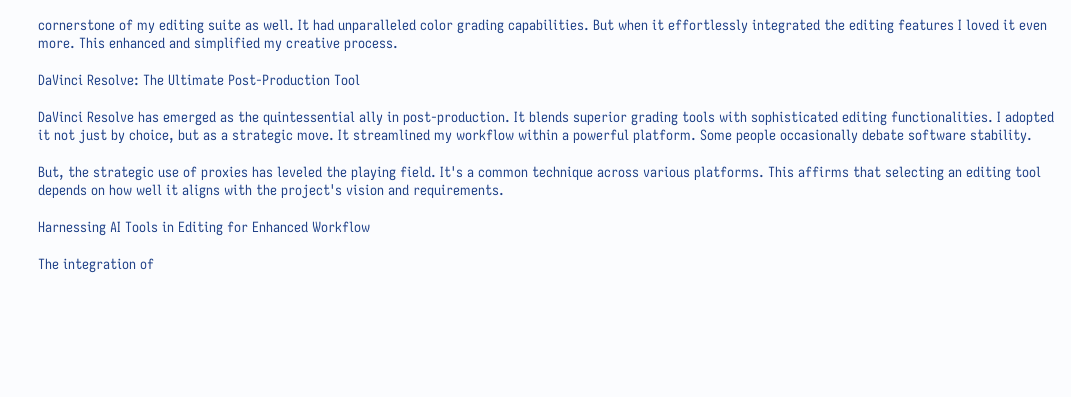cornerstone of my editing suite as well. It had unparalleled color grading capabilities. But when it effortlessly integrated the editing features I loved it even more. This enhanced and simplified my creative process.

DaVinci Resolve: The Ultimate Post-Production Tool

DaVinci Resolve has emerged as the quintessential ally in post-production. It blends superior grading tools with sophisticated editing functionalities. I adopted it not just by choice, but as a strategic move. It streamlined my workflow within a powerful platform. Some people occasionally debate software stability.

But, the strategic use of proxies has leveled the playing field. It's a common technique across various platforms. This affirms that selecting an editing tool depends on how well it aligns with the project's vision and requirements.

Harnessing AI Tools in Editing for Enhanced Workflow

The integration of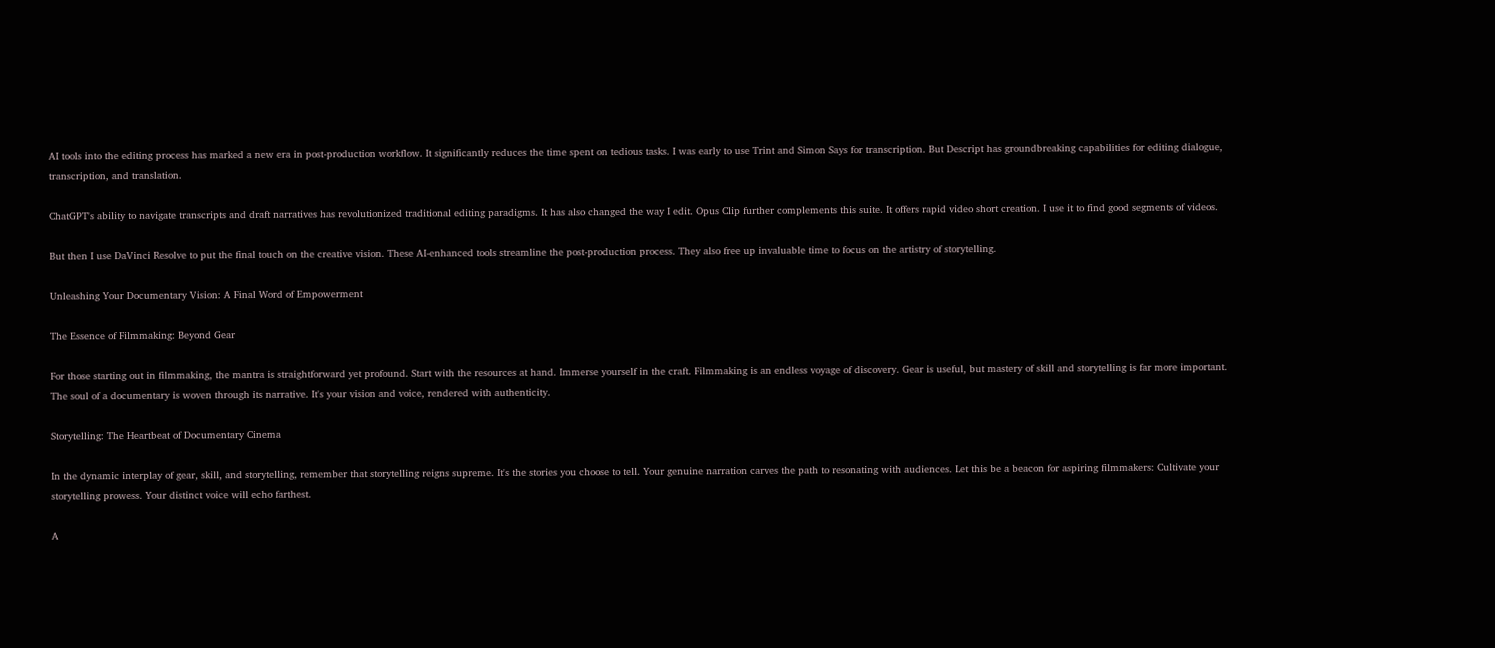AI tools into the editing process has marked a new era in post-production workflow. It significantly reduces the time spent on tedious tasks. I was early to use Trint and Simon Says for transcription. But Descript has groundbreaking capabilities for editing dialogue, transcription, and translation.

ChatGPT's ability to navigate transcripts and draft narratives has revolutionized traditional editing paradigms. It has also changed the way I edit. Opus Clip further complements this suite. It offers rapid video short creation. I use it to find good segments of videos.

But then I use DaVinci Resolve to put the final touch on the creative vision. These AI-enhanced tools streamline the post-production process. They also free up invaluable time to focus on the artistry of storytelling.

Unleashing Your Documentary Vision: A Final Word of Empowerment

The Essence of Filmmaking: Beyond Gear

For those starting out in filmmaking, the mantra is straightforward yet profound. Start with the resources at hand. Immerse yourself in the craft. Filmmaking is an endless voyage of discovery. Gear is useful, but mastery of skill and storytelling is far more important. The soul of a documentary is woven through its narrative. It's your vision and voice, rendered with authenticity.

Storytelling: The Heartbeat of Documentary Cinema

In the dynamic interplay of gear, skill, and storytelling, remember that storytelling reigns supreme. It's the stories you choose to tell. Your genuine narration carves the path to resonating with audiences. Let this be a beacon for aspiring filmmakers: Cultivate your storytelling prowess. Your distinct voice will echo farthest.

A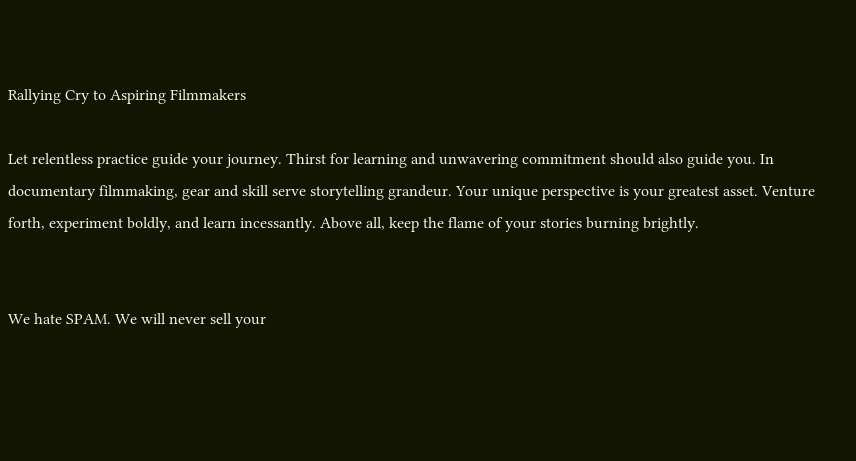Rallying Cry to Aspiring Filmmakers

Let relentless practice guide your journey. Thirst for learning and unwavering commitment should also guide you. In documentary filmmaking, gear and skill serve storytelling grandeur. Your unique perspective is your greatest asset. Venture forth, experiment boldly, and learn incessantly. Above all, keep the flame of your stories burning brightly.


We hate SPAM. We will never sell your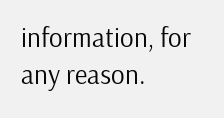information, for any reason.